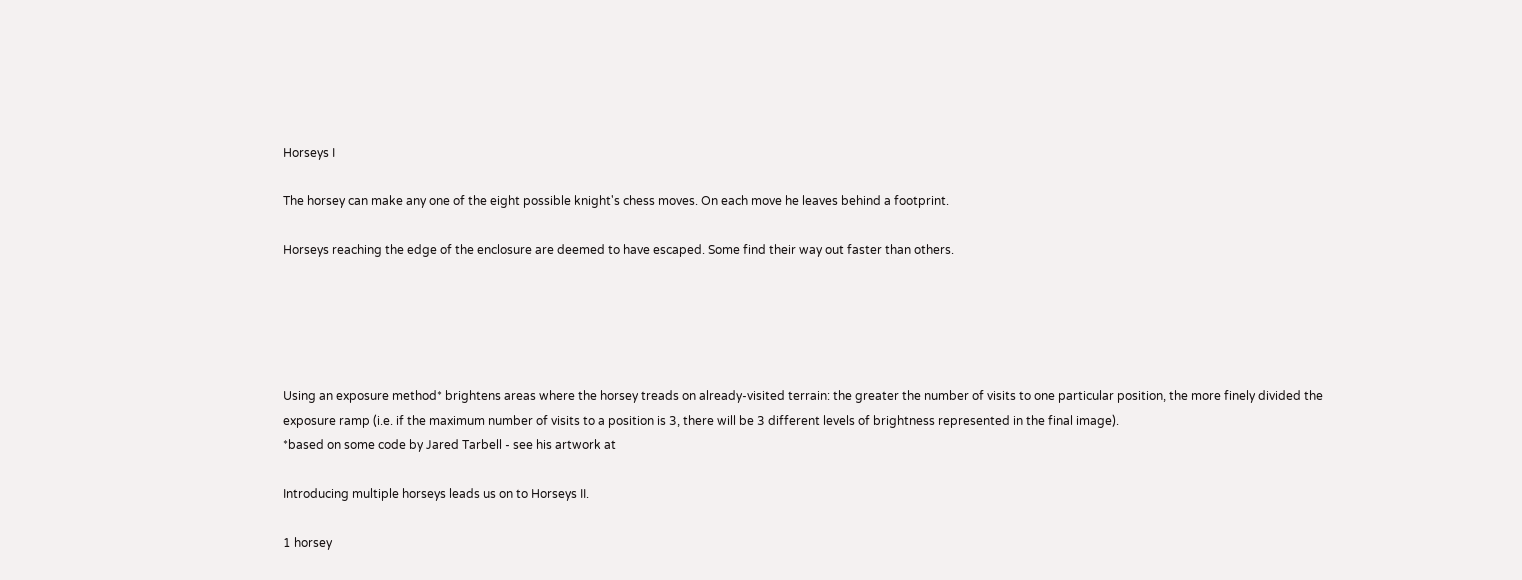Horseys I

The horsey can make any one of the eight possible knight's chess moves. On each move he leaves behind a footprint.

Horseys reaching the edge of the enclosure are deemed to have escaped. Some find their way out faster than others.





Using an exposure method* brightens areas where the horsey treads on already-visited terrain: the greater the number of visits to one particular position, the more finely divided the exposure ramp (i.e. if the maximum number of visits to a position is 3, there will be 3 different levels of brightness represented in the final image).
*based on some code by Jared Tarbell - see his artwork at

Introducing multiple horseys leads us on to Horseys II.

1 horsey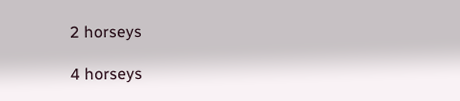2 horseys

4 horseys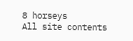8 horseys
All site contents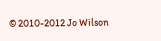© 2010-2012 Jo Wilson